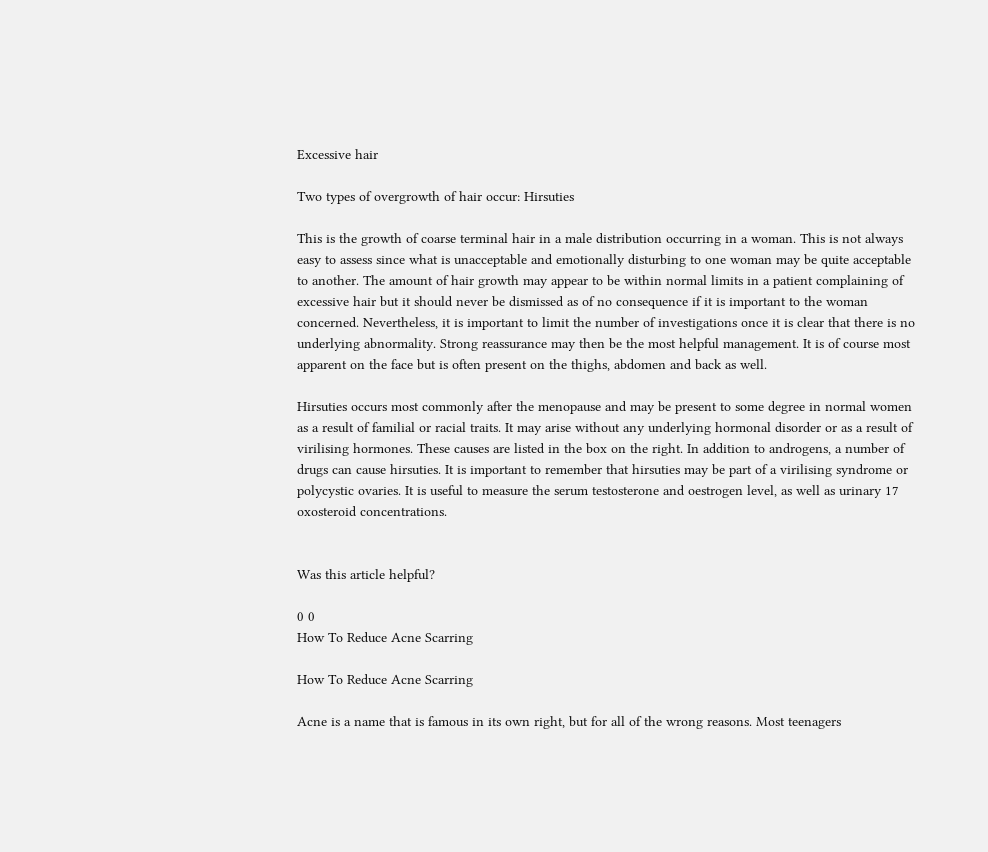Excessive hair

Two types of overgrowth of hair occur: Hirsuties

This is the growth of coarse terminal hair in a male distribution occurring in a woman. This is not always easy to assess since what is unacceptable and emotionally disturbing to one woman may be quite acceptable to another. The amount of hair growth may appear to be within normal limits in a patient complaining of excessive hair but it should never be dismissed as of no consequence if it is important to the woman concerned. Nevertheless, it is important to limit the number of investigations once it is clear that there is no underlying abnormality. Strong reassurance may then be the most helpful management. It is of course most apparent on the face but is often present on the thighs, abdomen and back as well.

Hirsuties occurs most commonly after the menopause and may be present to some degree in normal women as a result of familial or racial traits. It may arise without any underlying hormonal disorder or as a result of virilising hormones. These causes are listed in the box on the right. In addition to androgens, a number of drugs can cause hirsuties. It is important to remember that hirsuties may be part of a virilising syndrome or polycystic ovaries. It is useful to measure the serum testosterone and oestrogen level, as well as urinary 17 oxosteroid concentrations.


Was this article helpful?

0 0
How To Reduce Acne Scarring

How To Reduce Acne Scarring

Acne is a name that is famous in its own right, but for all of the wrong reasons. Most teenagers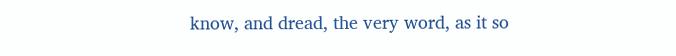know, and dread, the very word, as it so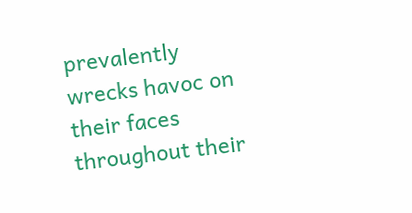prevalently wrecks havoc on their faces throughout their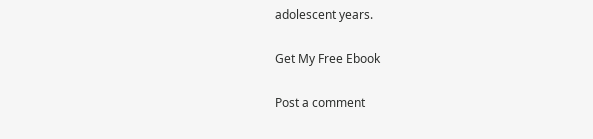adolescent years.

Get My Free Ebook

Post a comment